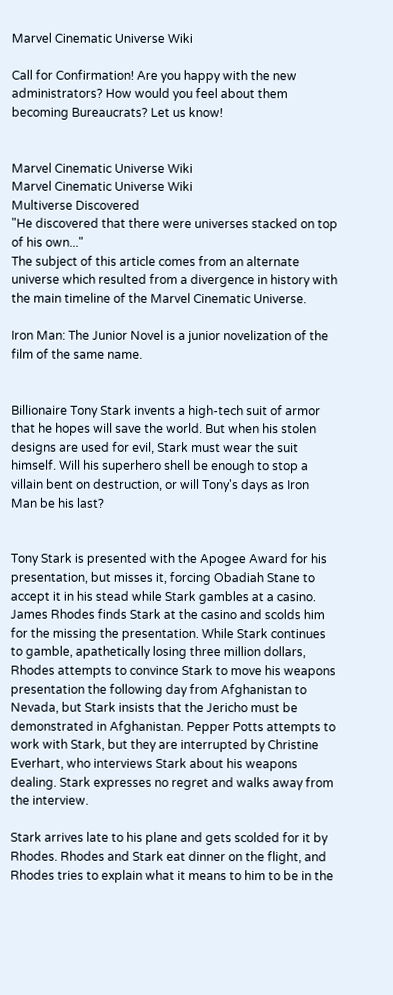Marvel Cinematic Universe Wiki

Call for Confirmation! Are you happy with the new administrators? How would you feel about them becoming Bureaucrats? Let us know!


Marvel Cinematic Universe Wiki
Marvel Cinematic Universe Wiki
Multiverse Discovered
"He discovered that there were universes stacked on top of his own..."
The subject of this article comes from an alternate universe which resulted from a divergence in history with the main timeline of the Marvel Cinematic Universe.

Iron Man: The Junior Novel is a junior novelization of the film of the same name.


Billionaire Tony Stark invents a high-tech suit of armor that he hopes will save the world. But when his stolen designs are used for evil, Stark must wear the suit himself. Will his superhero shell be enough to stop a villain bent on destruction, or will Tony's days as Iron Man be his last?


Tony Stark is presented with the Apogee Award for his presentation, but misses it, forcing Obadiah Stane to accept it in his stead while Stark gambles at a casino. James Rhodes finds Stark at the casino and scolds him for the missing the presentation. While Stark continues to gamble, apathetically losing three million dollars, Rhodes attempts to convince Stark to move his weapons presentation the following day from Afghanistan to Nevada, but Stark insists that the Jericho must be demonstrated in Afghanistan. Pepper Potts attempts to work with Stark, but they are interrupted by Christine Everhart, who interviews Stark about his weapons dealing. Stark expresses no regret and walks away from the interview.

Stark arrives late to his plane and gets scolded for it by Rhodes. Rhodes and Stark eat dinner on the flight, and Rhodes tries to explain what it means to him to be in the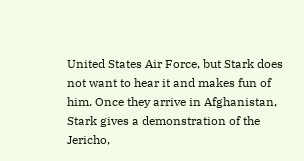United States Air Force, but Stark does not want to hear it and makes fun of him. Once they arrive in Afghanistan, Stark gives a demonstration of the Jericho,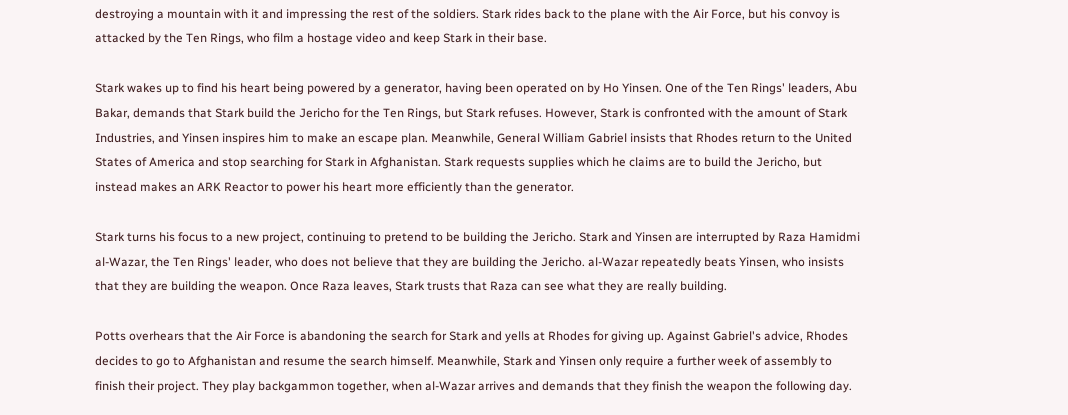destroying a mountain with it and impressing the rest of the soldiers. Stark rides back to the plane with the Air Force, but his convoy is attacked by the Ten Rings, who film a hostage video and keep Stark in their base.

Stark wakes up to find his heart being powered by a generator, having been operated on by Ho Yinsen. One of the Ten Rings' leaders, Abu Bakar, demands that Stark build the Jericho for the Ten Rings, but Stark refuses. However, Stark is confronted with the amount of Stark Industries, and Yinsen inspires him to make an escape plan. Meanwhile, General William Gabriel insists that Rhodes return to the United States of America and stop searching for Stark in Afghanistan. Stark requests supplies which he claims are to build the Jericho, but instead makes an ARK Reactor to power his heart more efficiently than the generator.

Stark turns his focus to a new project, continuing to pretend to be building the Jericho. Stark and Yinsen are interrupted by Raza Hamidmi al-Wazar, the Ten Rings' leader, who does not believe that they are building the Jericho. al-Wazar repeatedly beats Yinsen, who insists that they are building the weapon. Once Raza leaves, Stark trusts that Raza can see what they are really building.

Potts overhears that the Air Force is abandoning the search for Stark and yells at Rhodes for giving up. Against Gabriel's advice, Rhodes decides to go to Afghanistan and resume the search himself. Meanwhile, Stark and Yinsen only require a further week of assembly to finish their project. They play backgammon together, when al-Wazar arrives and demands that they finish the weapon the following day.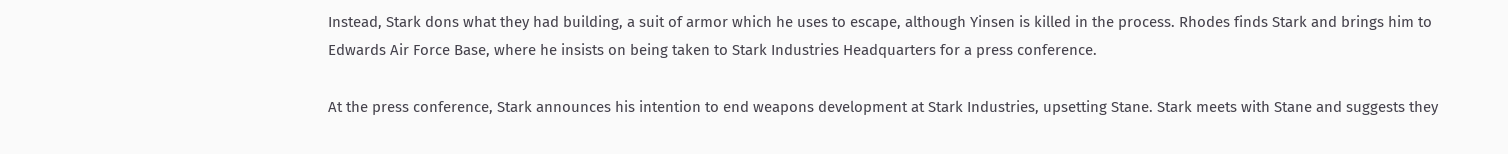Instead, Stark dons what they had building, a suit of armor which he uses to escape, although Yinsen is killed in the process. Rhodes finds Stark and brings him to Edwards Air Force Base, where he insists on being taken to Stark Industries Headquarters for a press conference.

At the press conference, Stark announces his intention to end weapons development at Stark Industries, upsetting Stane. Stark meets with Stane and suggests they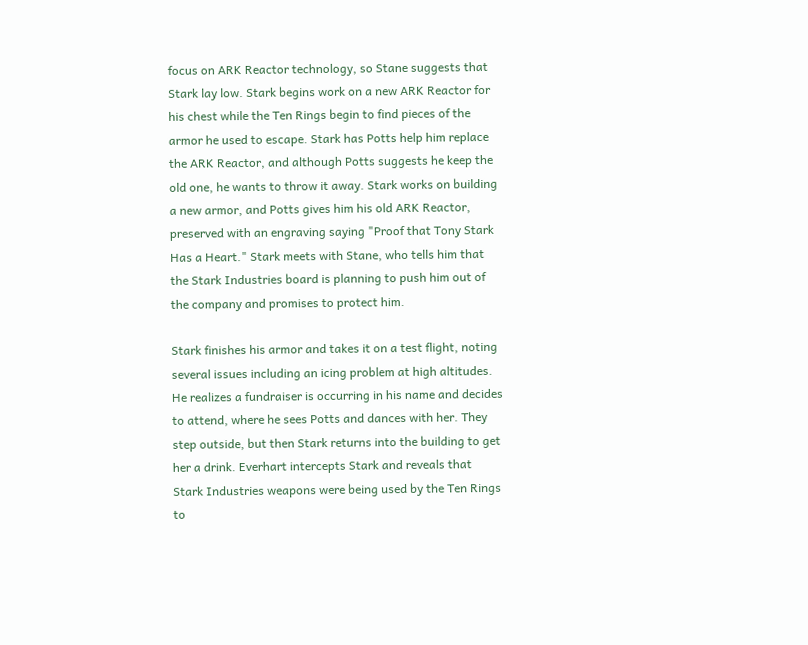focus on ARK Reactor technology, so Stane suggests that Stark lay low. Stark begins work on a new ARK Reactor for his chest while the Ten Rings begin to find pieces of the armor he used to escape. Stark has Potts help him replace the ARK Reactor, and although Potts suggests he keep the old one, he wants to throw it away. Stark works on building a new armor, and Potts gives him his old ARK Reactor, preserved with an engraving saying "Proof that Tony Stark Has a Heart." Stark meets with Stane, who tells him that the Stark Industries board is planning to push him out of the company and promises to protect him.

Stark finishes his armor and takes it on a test flight, noting several issues including an icing problem at high altitudes. He realizes a fundraiser is occurring in his name and decides to attend, where he sees Potts and dances with her. They step outside, but then Stark returns into the building to get her a drink. Everhart intercepts Stark and reveals that Stark Industries weapons were being used by the Ten Rings to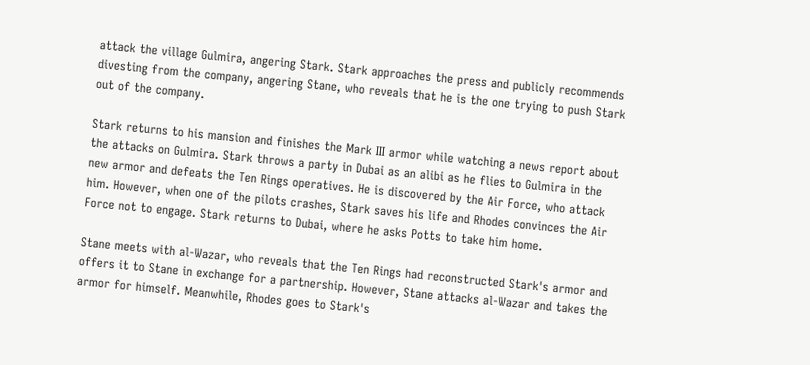attack the village Gulmira, angering Stark. Stark approaches the press and publicly recommends divesting from the company, angering Stane, who reveals that he is the one trying to push Stark out of the company.

Stark returns to his mansion and finishes the Mark III armor while watching a news report about the attacks on Gulmira. Stark throws a party in Dubai as an alibi as he flies to Gulmira in the new armor and defeats the Ten Rings operatives. He is discovered by the Air Force, who attack him. However, when one of the pilots crashes, Stark saves his life and Rhodes convinces the Air Force not to engage. Stark returns to Dubai, where he asks Potts to take him home.

Stane meets with al-Wazar, who reveals that the Ten Rings had reconstructed Stark's armor and offers it to Stane in exchange for a partnership. However, Stane attacks al-Wazar and takes the armor for himself. Meanwhile, Rhodes goes to Stark's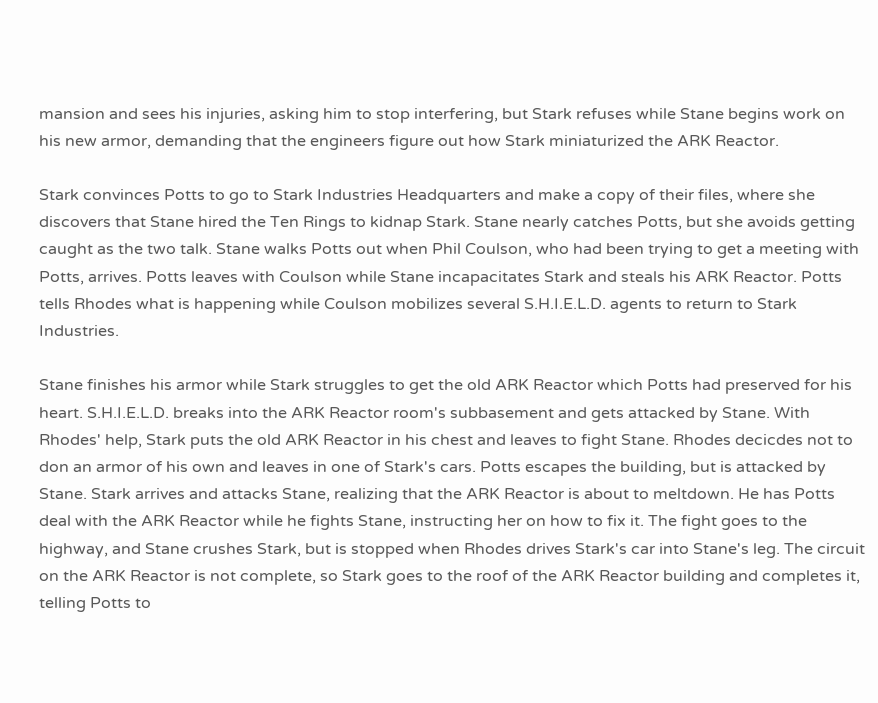mansion and sees his injuries, asking him to stop interfering, but Stark refuses while Stane begins work on his new armor, demanding that the engineers figure out how Stark miniaturized the ARK Reactor.

Stark convinces Potts to go to Stark Industries Headquarters and make a copy of their files, where she discovers that Stane hired the Ten Rings to kidnap Stark. Stane nearly catches Potts, but she avoids getting caught as the two talk. Stane walks Potts out when Phil Coulson, who had been trying to get a meeting with Potts, arrives. Potts leaves with Coulson while Stane incapacitates Stark and steals his ARK Reactor. Potts tells Rhodes what is happening while Coulson mobilizes several S.H.I.E.L.D. agents to return to Stark Industries.

Stane finishes his armor while Stark struggles to get the old ARK Reactor which Potts had preserved for his heart. S.H.I.E.L.D. breaks into the ARK Reactor room's subbasement and gets attacked by Stane. With Rhodes' help, Stark puts the old ARK Reactor in his chest and leaves to fight Stane. Rhodes decicdes not to don an armor of his own and leaves in one of Stark's cars. Potts escapes the building, but is attacked by Stane. Stark arrives and attacks Stane, realizing that the ARK Reactor is about to meltdown. He has Potts deal with the ARK Reactor while he fights Stane, instructing her on how to fix it. The fight goes to the highway, and Stane crushes Stark, but is stopped when Rhodes drives Stark's car into Stane's leg. The circuit on the ARK Reactor is not complete, so Stark goes to the roof of the ARK Reactor building and completes it, telling Potts to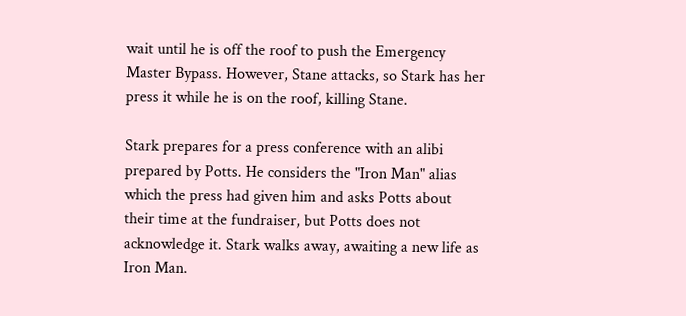wait until he is off the roof to push the Emergency Master Bypass. However, Stane attacks, so Stark has her press it while he is on the roof, killing Stane.

Stark prepares for a press conference with an alibi prepared by Potts. He considers the "Iron Man" alias which the press had given him and asks Potts about their time at the fundraiser, but Potts does not acknowledge it. Stark walks away, awaiting a new life as Iron Man.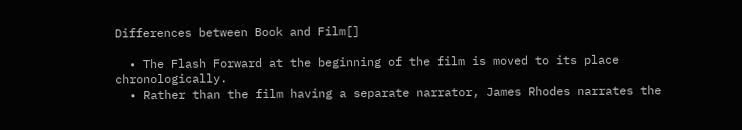Differences between Book and Film[]

  • The Flash Forward at the beginning of the film is moved to its place chronologically.
  • Rather than the film having a separate narrator, James Rhodes narrates the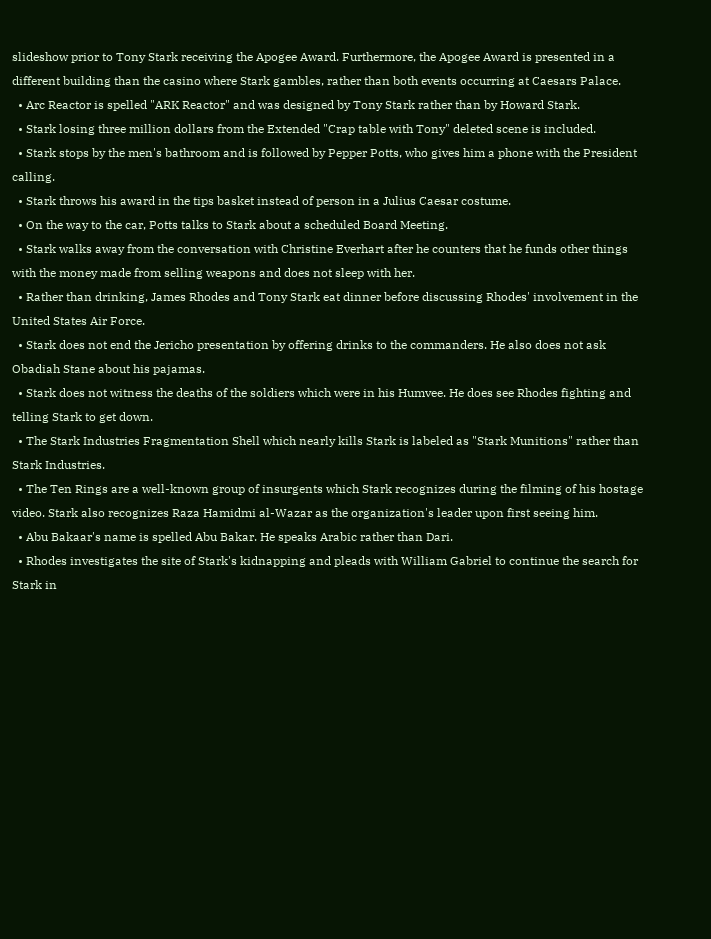slideshow prior to Tony Stark receiving the Apogee Award. Furthermore, the Apogee Award is presented in a different building than the casino where Stark gambles, rather than both events occurring at Caesars Palace.
  • Arc Reactor is spelled "ARK Reactor" and was designed by Tony Stark rather than by Howard Stark.
  • Stark losing three million dollars from the Extended "Crap table with Tony" deleted scene is included.
  • Stark stops by the men's bathroom and is followed by Pepper Potts, who gives him a phone with the President calling.
  • Stark throws his award in the tips basket instead of person in a Julius Caesar costume.
  • On the way to the car, Potts talks to Stark about a scheduled Board Meeting.
  • Stark walks away from the conversation with Christine Everhart after he counters that he funds other things with the money made from selling weapons and does not sleep with her.
  • Rather than drinking, James Rhodes and Tony Stark eat dinner before discussing Rhodes' involvement in the United States Air Force.
  • Stark does not end the Jericho presentation by offering drinks to the commanders. He also does not ask Obadiah Stane about his pajamas.
  • Stark does not witness the deaths of the soldiers which were in his Humvee. He does see Rhodes fighting and telling Stark to get down.
  • The Stark Industries Fragmentation Shell which nearly kills Stark is labeled as "Stark Munitions" rather than Stark Industries.
  • The Ten Rings are a well-known group of insurgents which Stark recognizes during the filming of his hostage video. Stark also recognizes Raza Hamidmi al-Wazar as the organization's leader upon first seeing him.
  • Abu Bakaar's name is spelled Abu Bakar. He speaks Arabic rather than Dari.
  • Rhodes investigates the site of Stark's kidnapping and pleads with William Gabriel to continue the search for Stark in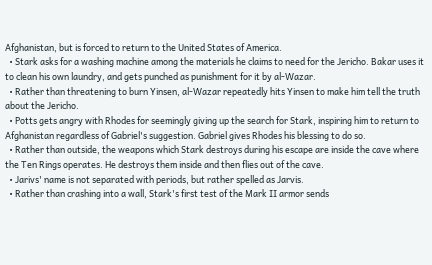Afghanistan, but is forced to return to the United States of America.
  • Stark asks for a washing machine among the materials he claims to need for the Jericho. Bakar uses it to clean his own laundry, and gets punched as punishment for it by al-Wazar.
  • Rather than threatening to burn Yinsen, al-Wazar repeatedly hits Yinsen to make him tell the truth about the Jericho.
  • Potts gets angry with Rhodes for seemingly giving up the search for Stark, inspiring him to return to Afghanistan regardless of Gabriel's suggestion. Gabriel gives Rhodes his blessing to do so.
  • Rather than outside, the weapons which Stark destroys during his escape are inside the cave where the Ten Rings operates. He destroys them inside and then flies out of the cave.
  • Jarivs' name is not separated with periods, but rather spelled as Jarvis.
  • Rather than crashing into a wall, Stark's first test of the Mark II armor sends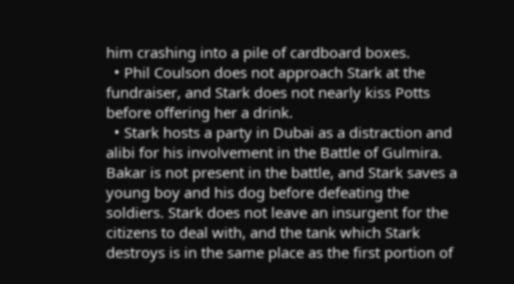him crashing into a pile of cardboard boxes.
  • Phil Coulson does not approach Stark at the fundraiser, and Stark does not nearly kiss Potts before offering her a drink.
  • Stark hosts a party in Dubai as a distraction and alibi for his involvement in the Battle of Gulmira. Bakar is not present in the battle, and Stark saves a young boy and his dog before defeating the soldiers. Stark does not leave an insurgent for the citizens to deal with, and the tank which Stark destroys is in the same place as the first portion of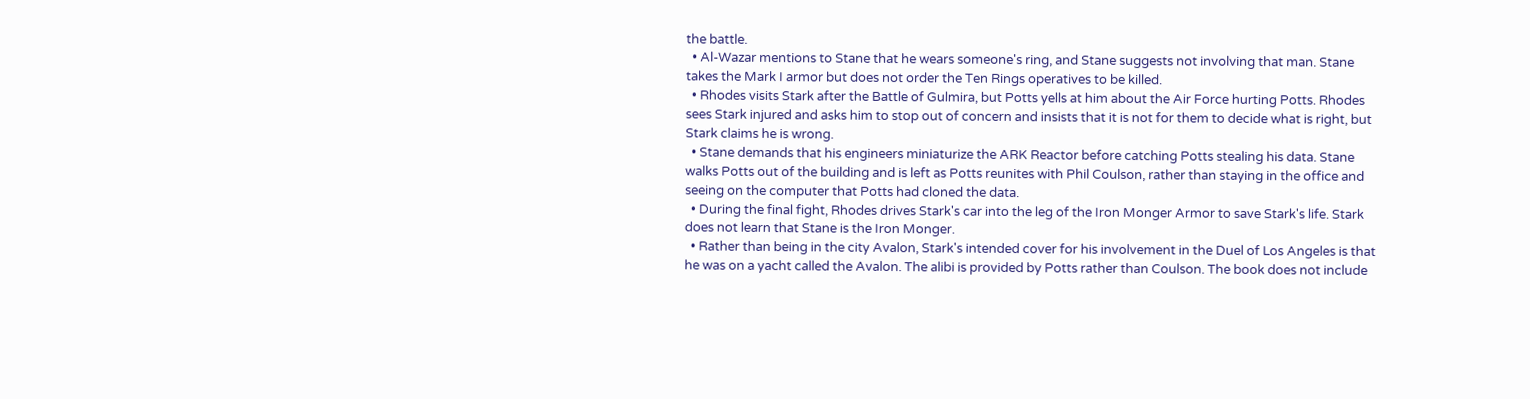the battle.
  • Al-Wazar mentions to Stane that he wears someone's ring, and Stane suggests not involving that man. Stane takes the Mark I armor but does not order the Ten Rings operatives to be killed.
  • Rhodes visits Stark after the Battle of Gulmira, but Potts yells at him about the Air Force hurting Potts. Rhodes sees Stark injured and asks him to stop out of concern and insists that it is not for them to decide what is right, but Stark claims he is wrong.
  • Stane demands that his engineers miniaturize the ARK Reactor before catching Potts stealing his data. Stane walks Potts out of the building and is left as Potts reunites with Phil Coulson, rather than staying in the office and seeing on the computer that Potts had cloned the data.
  • During the final fight, Rhodes drives Stark's car into the leg of the Iron Monger Armor to save Stark's life. Stark does not learn that Stane is the Iron Monger.
  • Rather than being in the city Avalon, Stark's intended cover for his involvement in the Duel of Los Angeles is that he was on a yacht called the Avalon. The alibi is provided by Potts rather than Coulson. The book does not include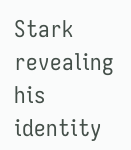Stark revealing his identity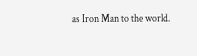as Iron Man to the world.